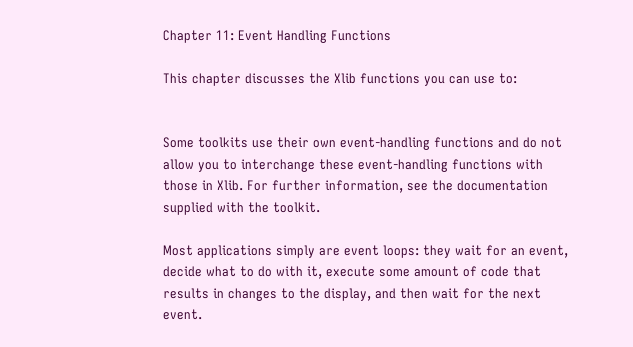Chapter 11: Event Handling Functions

This chapter discusses the Xlib functions you can use to:


Some toolkits use their own event-handling functions and do not allow you to interchange these event-handling functions with those in Xlib. For further information, see the documentation supplied with the toolkit.

Most applications simply are event loops: they wait for an event, decide what to do with it, execute some amount of code that results in changes to the display, and then wait for the next event.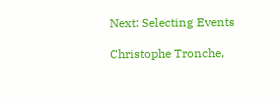Next: Selecting Events

Christophe Tronche,